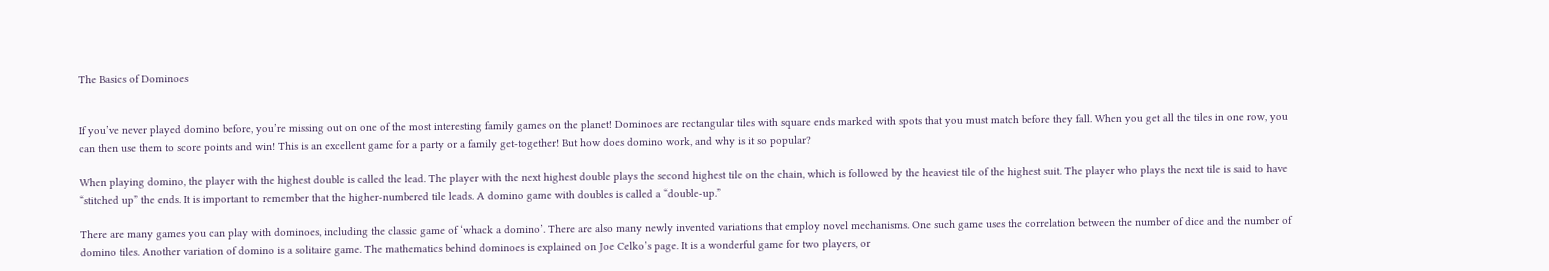The Basics of Dominoes


If you’ve never played domino before, you’re missing out on one of the most interesting family games on the planet! Dominoes are rectangular tiles with square ends marked with spots that you must match before they fall. When you get all the tiles in one row, you can then use them to score points and win! This is an excellent game for a party or a family get-together! But how does domino work, and why is it so popular?

When playing domino, the player with the highest double is called the lead. The player with the next highest double plays the second highest tile on the chain, which is followed by the heaviest tile of the highest suit. The player who plays the next tile is said to have “stitched up” the ends. It is important to remember that the higher-numbered tile leads. A domino game with doubles is called a “double-up.”

There are many games you can play with dominoes, including the classic game of ‘whack a domino’. There are also many newly invented variations that employ novel mechanisms. One such game uses the correlation between the number of dice and the number of domino tiles. Another variation of domino is a solitaire game. The mathematics behind dominoes is explained on Joe Celko’s page. It is a wonderful game for two players, or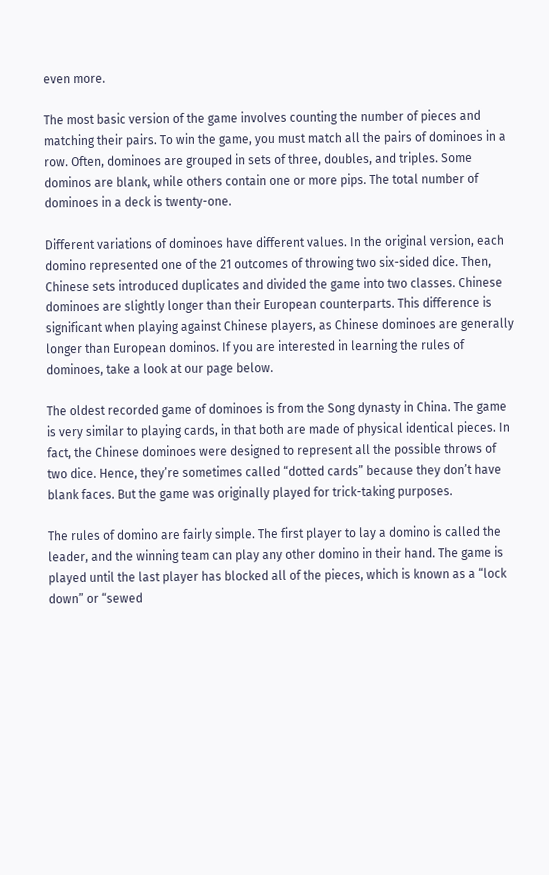even more.

The most basic version of the game involves counting the number of pieces and matching their pairs. To win the game, you must match all the pairs of dominoes in a row. Often, dominoes are grouped in sets of three, doubles, and triples. Some dominos are blank, while others contain one or more pips. The total number of dominoes in a deck is twenty-one.

Different variations of dominoes have different values. In the original version, each domino represented one of the 21 outcomes of throwing two six-sided dice. Then, Chinese sets introduced duplicates and divided the game into two classes. Chinese dominoes are slightly longer than their European counterparts. This difference is significant when playing against Chinese players, as Chinese dominoes are generally longer than European dominos. If you are interested in learning the rules of dominoes, take a look at our page below.

The oldest recorded game of dominoes is from the Song dynasty in China. The game is very similar to playing cards, in that both are made of physical identical pieces. In fact, the Chinese dominoes were designed to represent all the possible throws of two dice. Hence, they’re sometimes called “dotted cards” because they don’t have blank faces. But the game was originally played for trick-taking purposes.

The rules of domino are fairly simple. The first player to lay a domino is called the leader, and the winning team can play any other domino in their hand. The game is played until the last player has blocked all of the pieces, which is known as a “lock down” or “sewed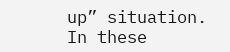up” situation. In these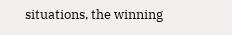situations, the winning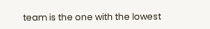team is the one with the lowest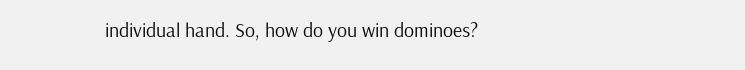individual hand. So, how do you win dominoes?